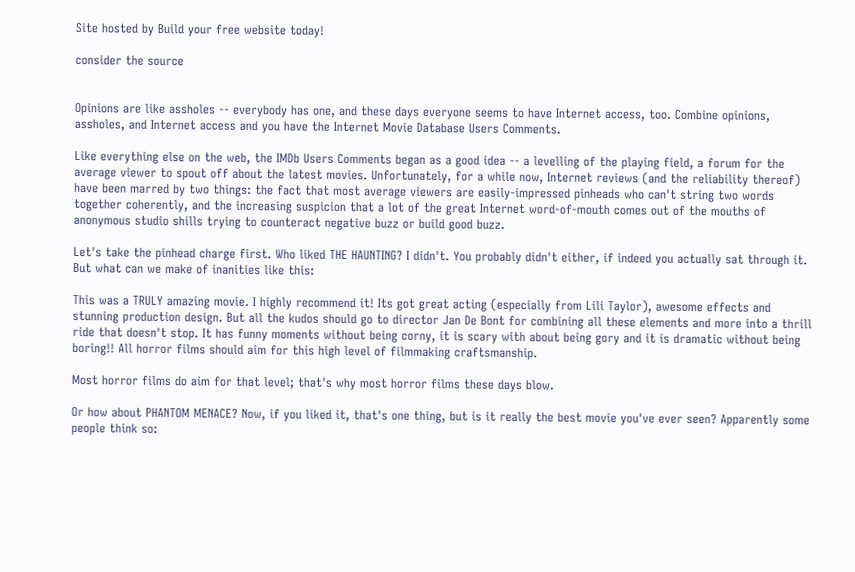Site hosted by Build your free website today!

consider the source


Opinions are like assholes -- everybody has one, and these days everyone seems to have Internet access, too. Combine opinions, assholes, and Internet access and you have the Internet Movie Database Users Comments.

Like everything else on the web, the IMDb Users Comments began as a good idea -- a levelling of the playing field, a forum for the average viewer to spout off about the latest movies. Unfortunately, for a while now, Internet reviews (and the reliability thereof) have been marred by two things: the fact that most average viewers are easily-impressed pinheads who can't string two words together coherently, and the increasing suspicion that a lot of the great Internet word-of-mouth comes out of the mouths of anonymous studio shills trying to counteract negative buzz or build good buzz.

Let's take the pinhead charge first. Who liked THE HAUNTING? I didn't. You probably didn't either, if indeed you actually sat through it. But what can we make of inanities like this:

This was a TRULY amazing movie. I highly recommend it! Its got great acting (especially from Lili Taylor), awesome effects and stunning production design. But all the kudos should go to director Jan De Bont for combining all these elements and more into a thrill ride that doesn't stop. It has funny moments without being corny, it is scary with about being gory and it is dramatic without being boring!! All horror films should aim for this high level of filmmaking craftsmanship.

Most horror films do aim for that level; that's why most horror films these days blow.

Or how about PHANTOM MENACE? Now, if you liked it, that's one thing, but is it really the best movie you've ever seen? Apparently some people think so: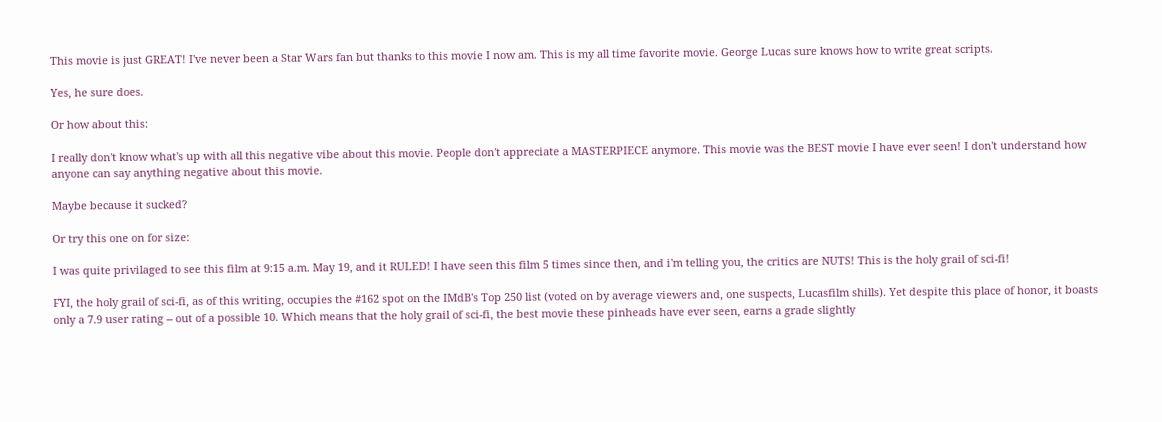This movie is just GREAT! I've never been a Star Wars fan but thanks to this movie I now am. This is my all time favorite movie. George Lucas sure knows how to write great scripts.

Yes, he sure does.

Or how about this:

I really don't know what's up with all this negative vibe about this movie. People don't appreciate a MASTERPIECE anymore. This movie was the BEST movie I have ever seen! I don't understand how anyone can say anything negative about this movie.

Maybe because it sucked?

Or try this one on for size:

I was quite privilaged to see this film at 9:15 a.m. May 19, and it RULED! I have seen this film 5 times since then, and i'm telling you, the critics are NUTS! This is the holy grail of sci-fi!

FYI, the holy grail of sci-fi, as of this writing, occupies the #162 spot on the IMdB's Top 250 list (voted on by average viewers and, one suspects, Lucasfilm shills). Yet despite this place of honor, it boasts only a 7.9 user rating -- out of a possible 10. Which means that the holy grail of sci-fi, the best movie these pinheads have ever seen, earns a grade slightly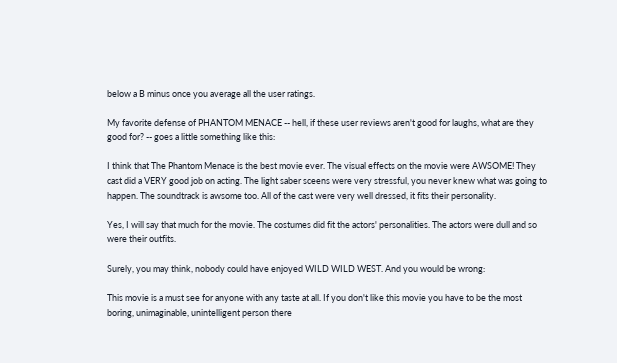below a B minus once you average all the user ratings.

My favorite defense of PHANTOM MENACE -- hell, if these user reviews aren't good for laughs, what are they good for? -- goes a little something like this:

I think that The Phantom Menace is the best movie ever. The visual effects on the movie were AWSOME! They cast did a VERY good job on acting. The light saber sceens were very stressful, you never knew what was going to happen. The soundtrack is awsome too. All of the cast were very well dressed, it fits their personality.

Yes, I will say that much for the movie. The costumes did fit the actors' personalities. The actors were dull and so were their outfits.

Surely, you may think, nobody could have enjoyed WILD WILD WEST. And you would be wrong:

This movie is a must see for anyone with any taste at all. If you don't like this movie you have to be the most boring, unimaginable, unintelligent person there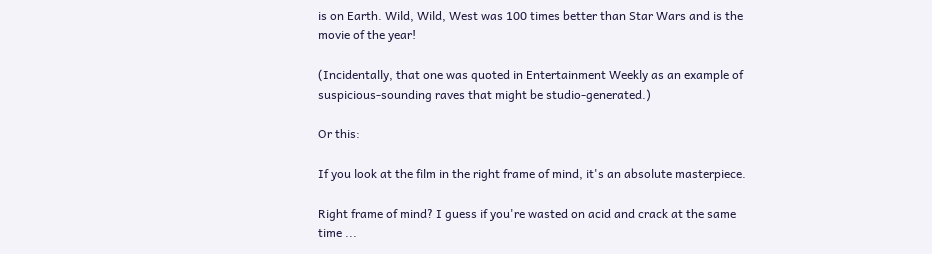is on Earth. Wild, Wild, West was 100 times better than Star Wars and is the movie of the year!

(Incidentally, that one was quoted in Entertainment Weekly as an example of suspicious-sounding raves that might be studio-generated.)

Or this:

If you look at the film in the right frame of mind, it's an absolute masterpiece.

Right frame of mind? I guess if you're wasted on acid and crack at the same time ...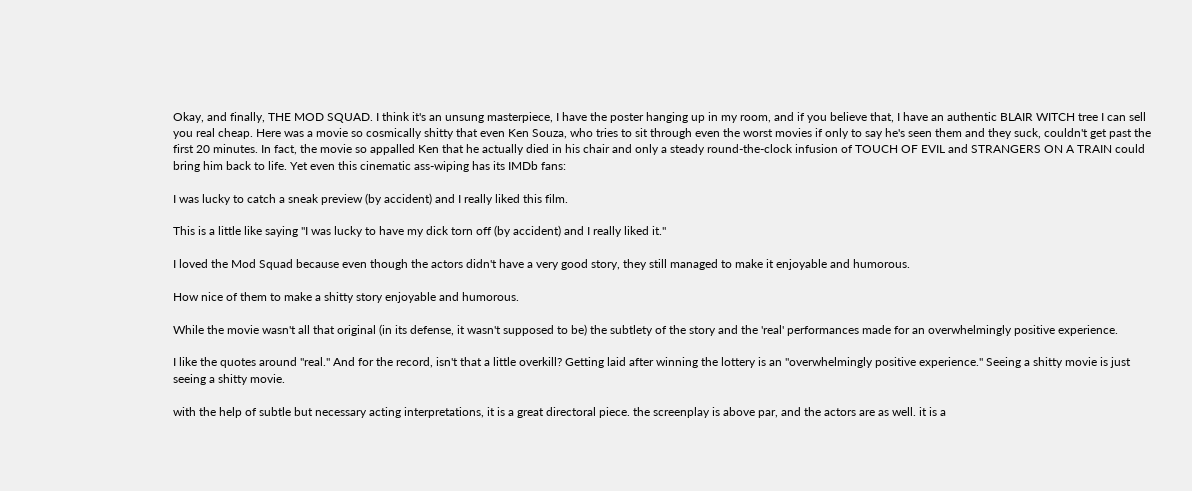Okay, and finally, THE MOD SQUAD. I think it's an unsung masterpiece, I have the poster hanging up in my room, and if you believe that, I have an authentic BLAIR WITCH tree I can sell you real cheap. Here was a movie so cosmically shitty that even Ken Souza, who tries to sit through even the worst movies if only to say he's seen them and they suck, couldn't get past the first 20 minutes. In fact, the movie so appalled Ken that he actually died in his chair and only a steady round-the-clock infusion of TOUCH OF EVIL and STRANGERS ON A TRAIN could bring him back to life. Yet even this cinematic ass-wiping has its IMDb fans:

I was lucky to catch a sneak preview (by accident) and I really liked this film.

This is a little like saying "I was lucky to have my dick torn off (by accident) and I really liked it."

I loved the Mod Squad because even though the actors didn't have a very good story, they still managed to make it enjoyable and humorous.

How nice of them to make a shitty story enjoyable and humorous.

While the movie wasn't all that original (in its defense, it wasn't supposed to be) the subtlety of the story and the 'real' performances made for an overwhelmingly positive experience.

I like the quotes around "real." And for the record, isn't that a little overkill? Getting laid after winning the lottery is an "overwhelmingly positive experience." Seeing a shitty movie is just seeing a shitty movie.

with the help of subtle but necessary acting interpretations, it is a great directoral piece. the screenplay is above par, and the actors are as well. it is a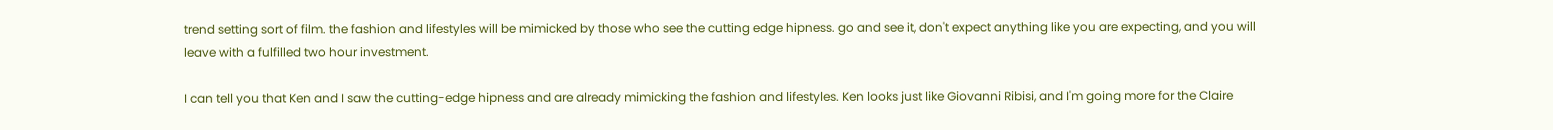trend setting sort of film. the fashion and lifestyles will be mimicked by those who see the cutting edge hipness. go and see it, don't expect anything like you are expecting, and you will leave with a fulfilled two hour investment.

I can tell you that Ken and I saw the cutting-edge hipness and are already mimicking the fashion and lifestyles. Ken looks just like Giovanni Ribisi, and I'm going more for the Claire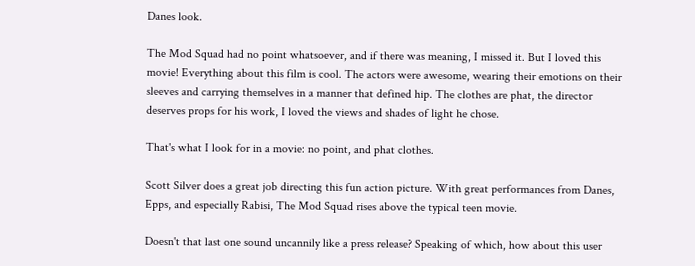Danes look.

The Mod Squad had no point whatsoever, and if there was meaning, I missed it. But I loved this movie! Everything about this film is cool. The actors were awesome, wearing their emotions on their sleeves and carrying themselves in a manner that defined hip. The clothes are phat, the director deserves props for his work, I loved the views and shades of light he chose.

That's what I look for in a movie: no point, and phat clothes.

Scott Silver does a great job directing this fun action picture. With great performances from Danes, Epps, and especially Rabisi, The Mod Squad rises above the typical teen movie.

Doesn't that last one sound uncannily like a press release? Speaking of which, how about this user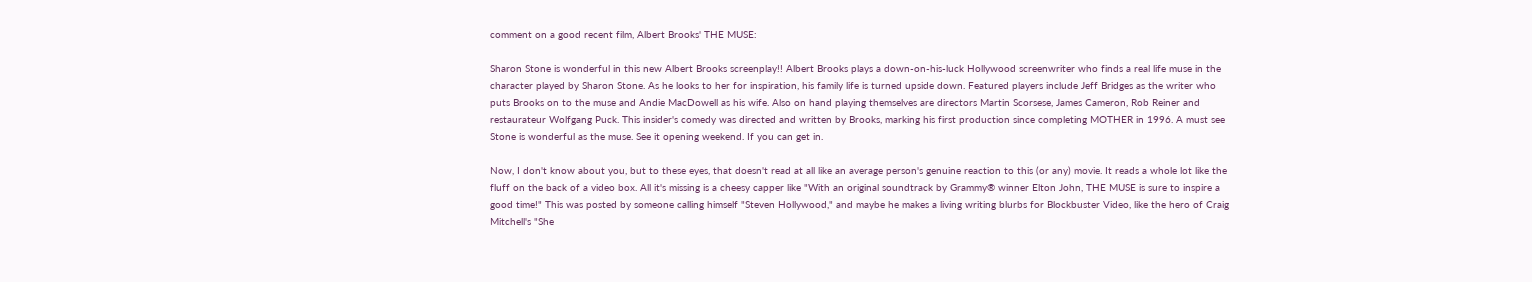comment on a good recent film, Albert Brooks' THE MUSE:

Sharon Stone is wonderful in this new Albert Brooks screenplay!! Albert Brooks plays a down-on-his-luck Hollywood screenwriter who finds a real life muse in the character played by Sharon Stone. As he looks to her for inspiration, his family life is turned upside down. Featured players include Jeff Bridges as the writer who puts Brooks on to the muse and Andie MacDowell as his wife. Also on hand playing themselves are directors Martin Scorsese, James Cameron, Rob Reiner and restaurateur Wolfgang Puck. This insider's comedy was directed and written by Brooks, marking his first production since completing MOTHER in 1996. A must see Stone is wonderful as the muse. See it opening weekend. If you can get in.

Now, I don't know about you, but to these eyes, that doesn't read at all like an average person's genuine reaction to this (or any) movie. It reads a whole lot like the fluff on the back of a video box. All it's missing is a cheesy capper like "With an original soundtrack by Grammy® winner Elton John, THE MUSE is sure to inspire a good time!" This was posted by someone calling himself "Steven Hollywood," and maybe he makes a living writing blurbs for Blockbuster Video, like the hero of Craig Mitchell's "She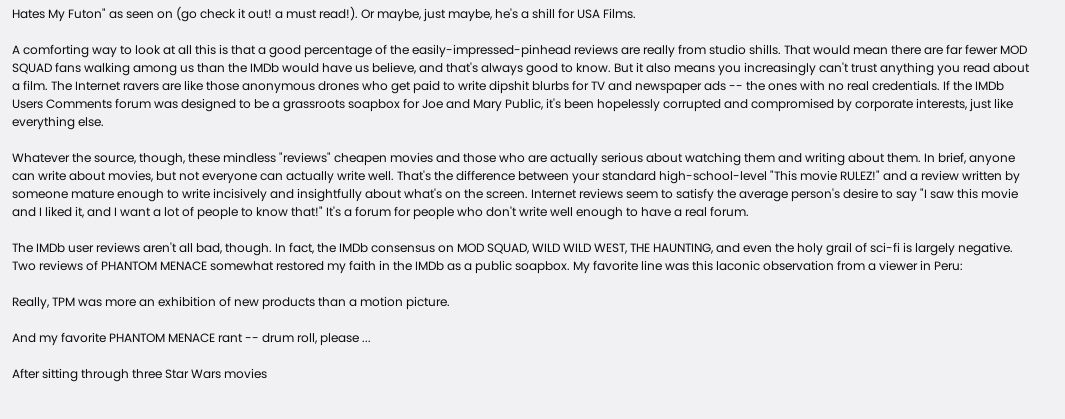Hates My Futon" as seen on (go check it out! a must read!). Or maybe, just maybe, he's a shill for USA Films.

A comforting way to look at all this is that a good percentage of the easily-impressed-pinhead reviews are really from studio shills. That would mean there are far fewer MOD SQUAD fans walking among us than the IMDb would have us believe, and that's always good to know. But it also means you increasingly can't trust anything you read about a film. The Internet ravers are like those anonymous drones who get paid to write dipshit blurbs for TV and newspaper ads -- the ones with no real credentials. If the IMDb Users Comments forum was designed to be a grassroots soapbox for Joe and Mary Public, it's been hopelessly corrupted and compromised by corporate interests, just like everything else.

Whatever the source, though, these mindless "reviews" cheapen movies and those who are actually serious about watching them and writing about them. In brief, anyone can write about movies, but not everyone can actually write well. That's the difference between your standard high-school-level "This movie RULEZ!" and a review written by someone mature enough to write incisively and insightfully about what's on the screen. Internet reviews seem to satisfy the average person's desire to say "I saw this movie and I liked it, and I want a lot of people to know that!" It's a forum for people who don't write well enough to have a real forum.

The IMDb user reviews aren't all bad, though. In fact, the IMDb consensus on MOD SQUAD, WILD WILD WEST, THE HAUNTING, and even the holy grail of sci-fi is largely negative. Two reviews of PHANTOM MENACE somewhat restored my faith in the IMDb as a public soapbox. My favorite line was this laconic observation from a viewer in Peru:

Really, TPM was more an exhibition of new products than a motion picture.

And my favorite PHANTOM MENACE rant -- drum roll, please ...

After sitting through three Star Wars movies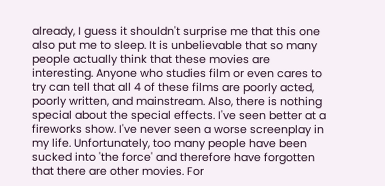already, I guess it shouldn't surprise me that this one also put me to sleep. It is unbelievable that so many people actually think that these movies are interesting. Anyone who studies film or even cares to try can tell that all 4 of these films are poorly acted, poorly written, and mainstream. Also, there is nothing special about the special effects. I've seen better at a fireworks show. I've never seen a worse screenplay in my life. Unfortunately, too many people have been sucked into 'the force' and therefore have forgotten that there are other movies. For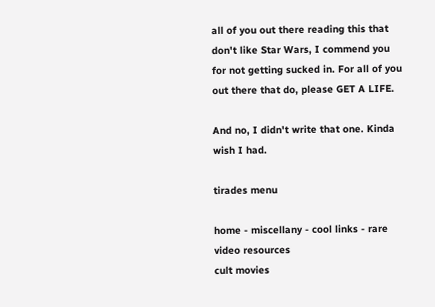all of you out there reading this that don't like Star Wars, I commend you for not getting sucked in. For all of you out there that do, please GET A LIFE.

And no, I didn't write that one. Kinda wish I had.

tirades menu

home - miscellany - cool links - rare video resources
cult movies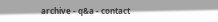archive - q&a - contact